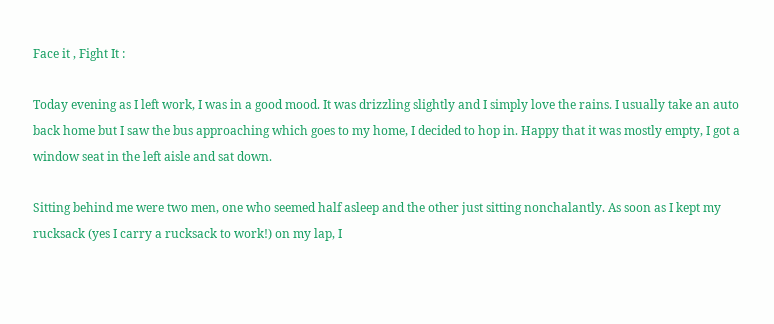Face it , Fight It :

Today evening as I left work, I was in a good mood. It was drizzling slightly and I simply love the rains. I usually take an auto back home but I saw the bus approaching which goes to my home, I decided to hop in. Happy that it was mostly empty, I got a window seat in the left aisle and sat down.

Sitting behind me were two men, one who seemed half asleep and the other just sitting nonchalantly. As soon as I kept my rucksack (yes I carry a rucksack to work!) on my lap, I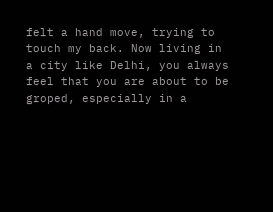felt a hand move, trying to touch my back. Now living in a city like Delhi, you always feel that you are about to be groped, especially in a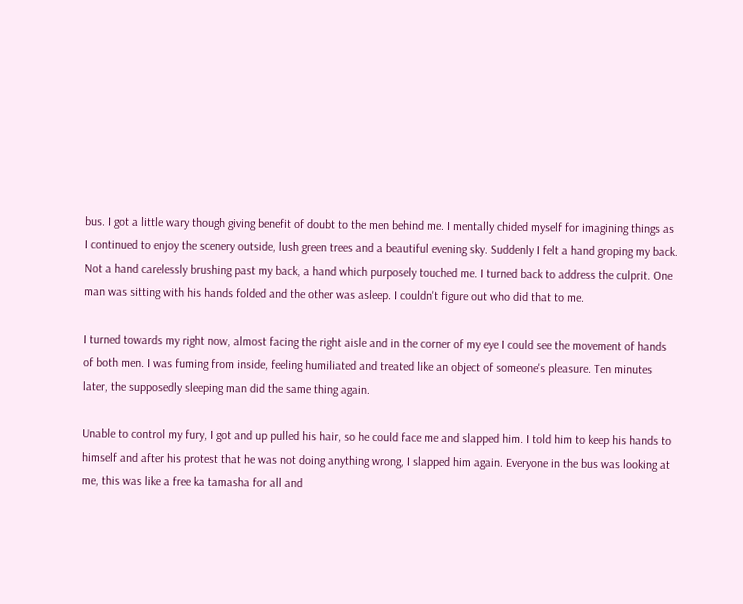bus. I got a little wary though giving benefit of doubt to the men behind me. I mentally chided myself for imagining things as I continued to enjoy the scenery outside, lush green trees and a beautiful evening sky. Suddenly I felt a hand groping my back. Not a hand carelessly brushing past my back, a hand which purposely touched me. I turned back to address the culprit. One man was sitting with his hands folded and the other was asleep. I couldn't figure out who did that to me.

I turned towards my right now, almost facing the right aisle and in the corner of my eye I could see the movement of hands of both men. I was fuming from inside, feeling humiliated and treated like an object of someone's pleasure. Ten minutes later, the supposedly sleeping man did the same thing again.

Unable to control my fury, I got and up pulled his hair, so he could face me and slapped him. I told him to keep his hands to himself and after his protest that he was not doing anything wrong, I slapped him again. Everyone in the bus was looking at me, this was like a free ka tamasha for all and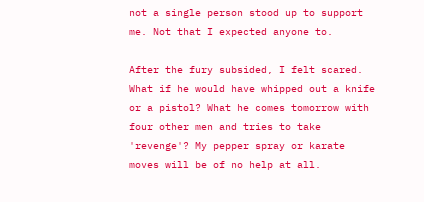not a single person stood up to support me. Not that I expected anyone to.

After the fury subsided, I felt scared. What if he would have whipped out a knife or a pistol? What he comes tomorrow with four other men and tries to take 'revenge'? My pepper spray or karate moves will be of no help at all.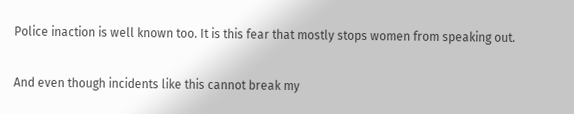Police inaction is well known too. It is this fear that mostly stops women from speaking out.

And even though incidents like this cannot break my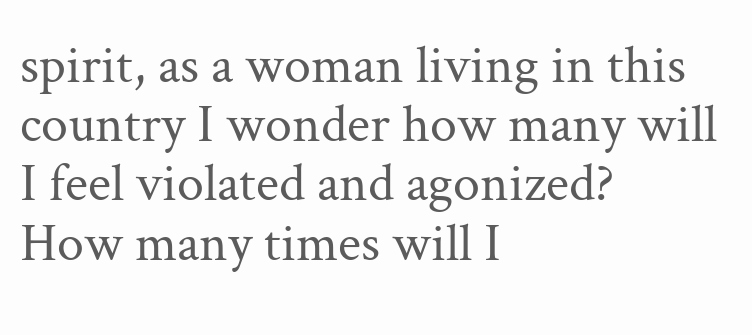spirit, as a woman living in this country I wonder how many will I feel violated and agonized? How many times will I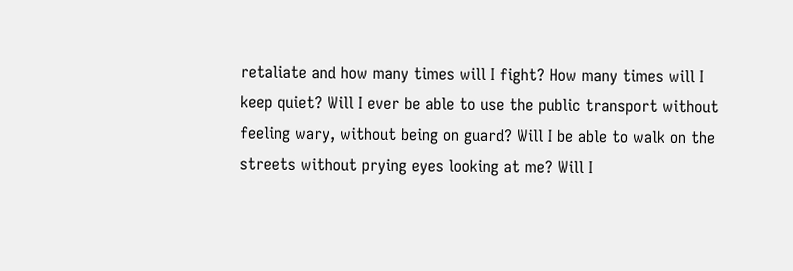retaliate and how many times will I fight? How many times will I keep quiet? Will I ever be able to use the public transport without feeling wary, without being on guard? Will I be able to walk on the streets without prying eyes looking at me? Will I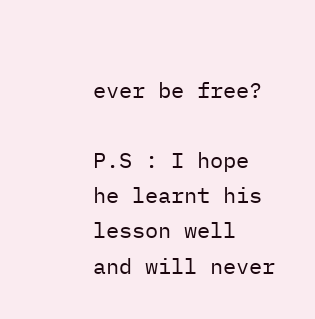ever be free?

P.S : I hope he learnt his lesson well and will never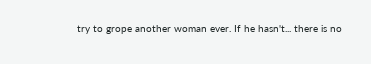try to grope another woman ever. If he hasn't... there is no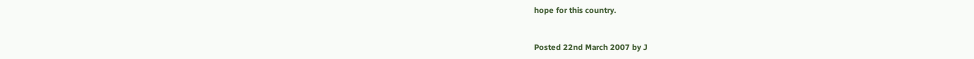hope for this country.


Posted 22nd March 2007 by J